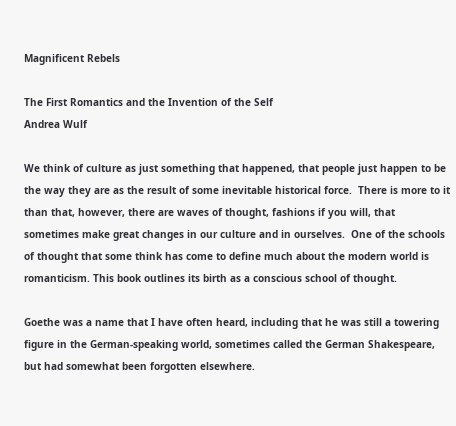Magnificent Rebels

The First Romantics and the Invention of the Self
Andrea Wulf

We think of culture as just something that happened, that people just happen to be the way they are as the result of some inevitable historical force.  There is more to it than that, however, there are waves of thought, fashions if you will, that sometimes make great changes in our culture and in ourselves.  One of the schools of thought that some think has come to define much about the modern world is romanticism. This book outlines its birth as a conscious school of thought.

Goethe was a name that I have often heard, including that he was still a towering figure in the German-speaking world, sometimes called the German Shakespeare, but had somewhat been forgotten elsewhere.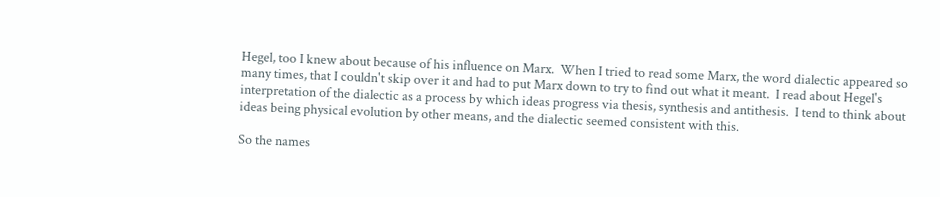Hegel, too I knew about because of his influence on Marx.  When I tried to read some Marx, the word dialectic appeared so many times, that I couldn't skip over it and had to put Marx down to try to find out what it meant.  I read about Hegel's interpretation of the dialectic as a process by which ideas progress via thesis, synthesis and antithesis.  I tend to think about ideas being physical evolution by other means, and the dialectic seemed consistent with this.

So the names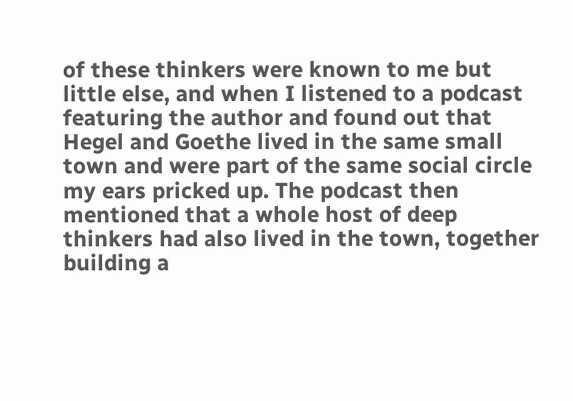of these thinkers were known to me but little else, and when I listened to a podcast featuring the author and found out that Hegel and Goethe lived in the same small town and were part of the same social circle my ears pricked up. The podcast then mentioned that a whole host of deep thinkers had also lived in the town, together building a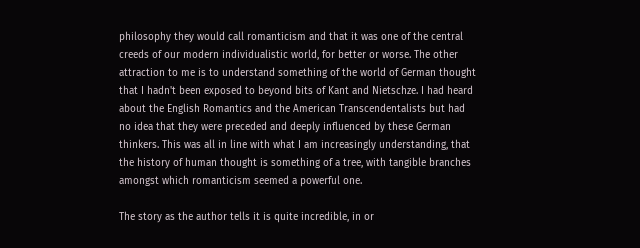philosophy they would call romanticism and that it was one of the central creeds of our modern individualistic world, for better or worse. The other attraction to me is to understand something of the world of German thought that I hadn't been exposed to beyond bits of Kant and Nietschze. I had heard about the English Romantics and the American Transcendentalists but had no idea that they were preceded and deeply influenced by these German thinkers. This was all in line with what I am increasingly understanding, that the history of human thought is something of a tree, with tangible branches amongst which romanticism seemed a powerful one.

The story as the author tells it is quite incredible, in or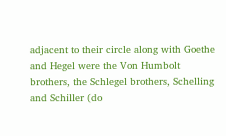adjacent to their circle along with Goethe and Hegel were the Von Humbolt brothers, the Schlegel brothers, Schelling and Schiller (do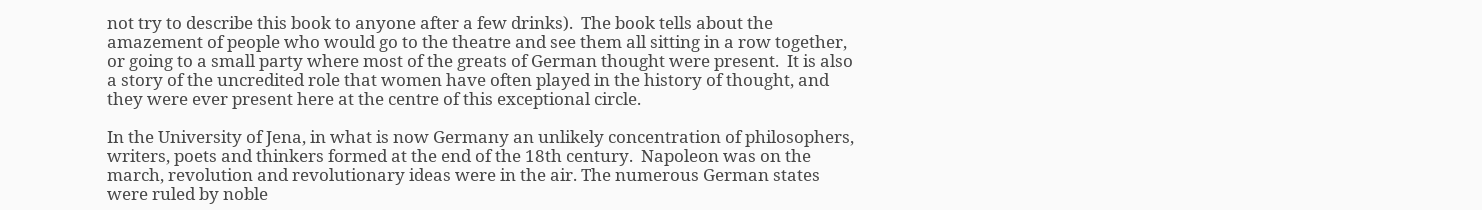not try to describe this book to anyone after a few drinks).  The book tells about the amazement of people who would go to the theatre and see them all sitting in a row together, or going to a small party where most of the greats of German thought were present.  It is also a story of the uncredited role that women have often played in the history of thought, and they were ever present here at the centre of this exceptional circle.

In the University of Jena, in what is now Germany an unlikely concentration of philosophers, writers, poets and thinkers formed at the end of the 18th century.  Napoleon was on the march, revolution and revolutionary ideas were in the air. The numerous German states were ruled by noble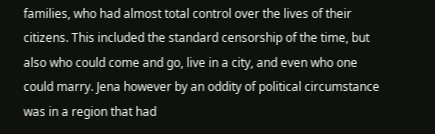families, who had almost total control over the lives of their citizens. This included the standard censorship of the time, but also who could come and go, live in a city, and even who one could marry. Jena however by an oddity of political circumstance was in a region that had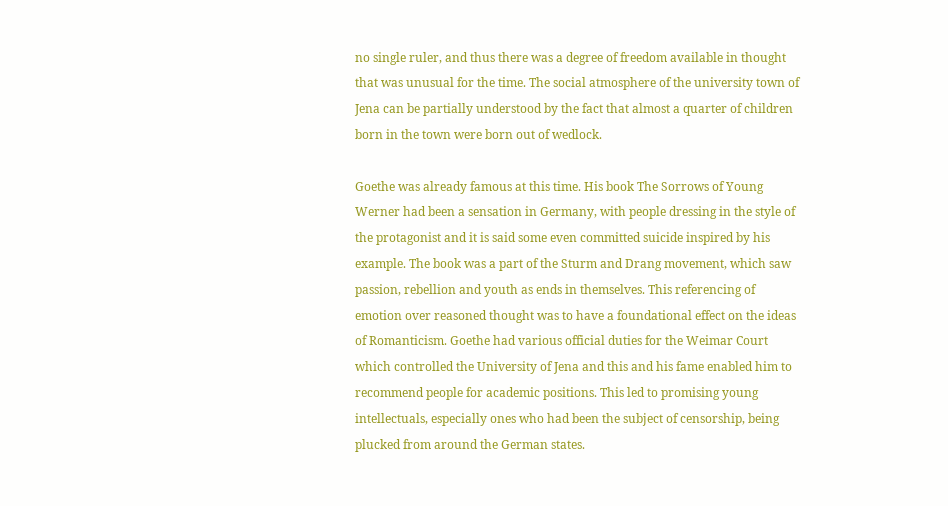no single ruler, and thus there was a degree of freedom available in thought that was unusual for the time. The social atmosphere of the university town of Jena can be partially understood by the fact that almost a quarter of children born in the town were born out of wedlock.

Goethe was already famous at this time. His book The Sorrows of Young Werner had been a sensation in Germany, with people dressing in the style of the protagonist and it is said some even committed suicide inspired by his example. The book was a part of the Sturm and Drang movement, which saw passion, rebellion and youth as ends in themselves. This referencing of emotion over reasoned thought was to have a foundational effect on the ideas of Romanticism. Goethe had various official duties for the Weimar Court which controlled the University of Jena and this and his fame enabled him to recommend people for academic positions. This led to promising young intellectuals, especially ones who had been the subject of censorship, being plucked from around the German states.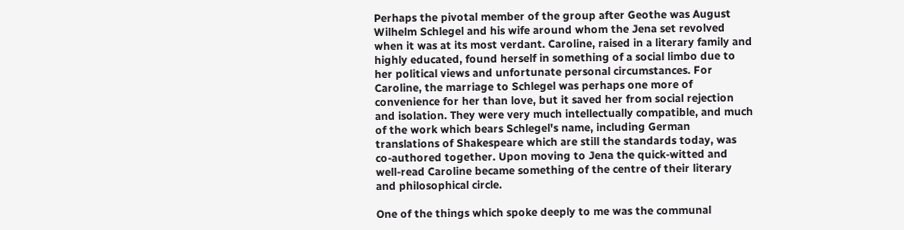Perhaps the pivotal member of the group after Geothe was August Wilhelm Schlegel and his wife around whom the Jena set revolved when it was at its most verdant. Caroline, raised in a literary family and highly educated, found herself in something of a social limbo due to her political views and unfortunate personal circumstances. For Caroline, the marriage to Schlegel was perhaps one more of convenience for her than love, but it saved her from social rejection and isolation. They were very much intellectually compatible, and much of the work which bears Schlegel's name, including German translations of Shakespeare which are still the standards today, was co-authored together. Upon moving to Jena the quick-witted and well-read Caroline became something of the centre of their literary and philosophical circle.

One of the things which spoke deeply to me was the communal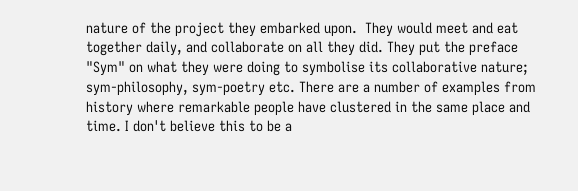nature of the project they embarked upon.  They would meet and eat together daily, and collaborate on all they did. They put the preface "Sym" on what they were doing to symbolise its collaborative nature; sym-philosophy, sym-poetry etc. There are a number of examples from history where remarkable people have clustered in the same place and time. I don't believe this to be a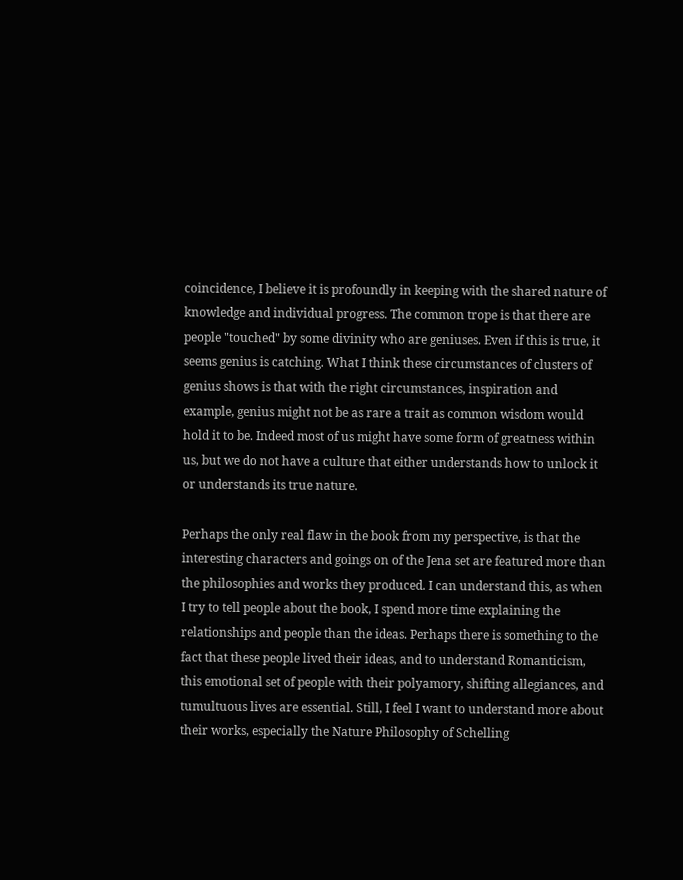coincidence, I believe it is profoundly in keeping with the shared nature of knowledge and individual progress. The common trope is that there are people "touched" by some divinity who are geniuses. Even if this is true, it seems genius is catching. What I think these circumstances of clusters of genius shows is that with the right circumstances, inspiration and example, genius might not be as rare a trait as common wisdom would hold it to be. Indeed most of us might have some form of greatness within us, but we do not have a culture that either understands how to unlock it or understands its true nature.

Perhaps the only real flaw in the book from my perspective, is that the interesting characters and goings on of the Jena set are featured more than the philosophies and works they produced. I can understand this, as when I try to tell people about the book, I spend more time explaining the relationships and people than the ideas. Perhaps there is something to the fact that these people lived their ideas, and to understand Romanticism, this emotional set of people with their polyamory, shifting allegiances, and tumultuous lives are essential. Still, I feel I want to understand more about their works, especially the Nature Philosophy of Schelling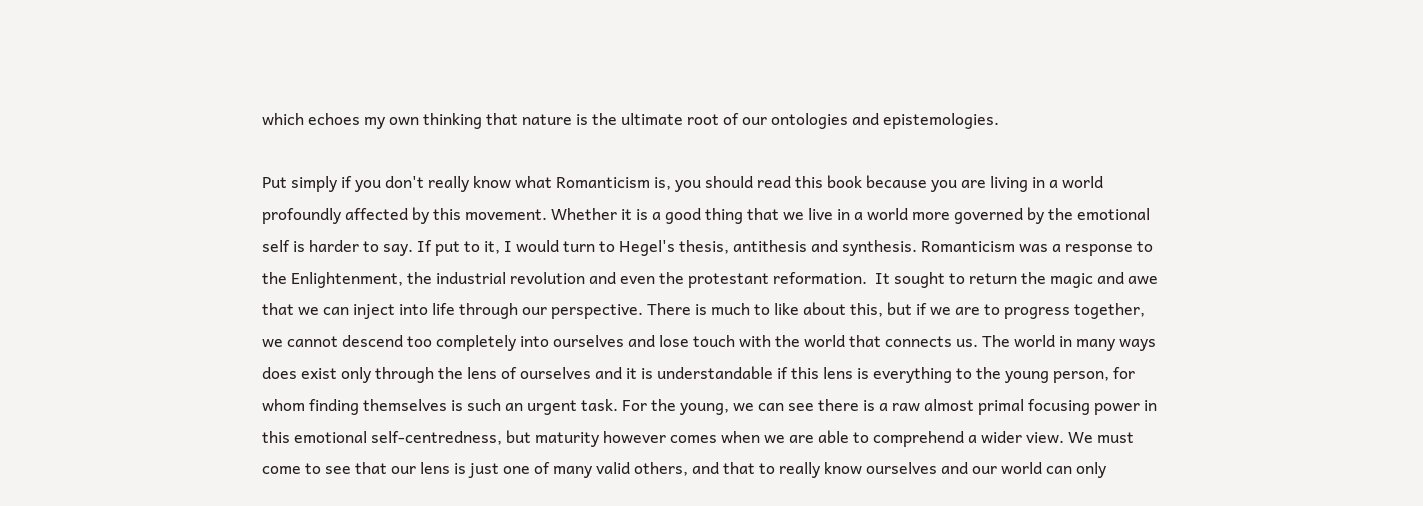which echoes my own thinking that nature is the ultimate root of our ontologies and epistemologies.

Put simply if you don't really know what Romanticism is, you should read this book because you are living in a world profoundly affected by this movement. Whether it is a good thing that we live in a world more governed by the emotional self is harder to say. If put to it, I would turn to Hegel's thesis, antithesis and synthesis. Romanticism was a response to the Enlightenment, the industrial revolution and even the protestant reformation.  It sought to return the magic and awe that we can inject into life through our perspective. There is much to like about this, but if we are to progress together, we cannot descend too completely into ourselves and lose touch with the world that connects us. The world in many ways does exist only through the lens of ourselves and it is understandable if this lens is everything to the young person, for whom finding themselves is such an urgent task. For the young, we can see there is a raw almost primal focusing power in this emotional self-centredness, but maturity however comes when we are able to comprehend a wider view. We must come to see that our lens is just one of many valid others, and that to really know ourselves and our world can only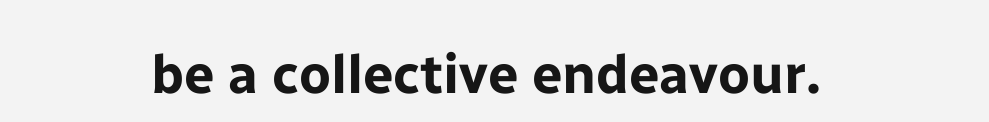be a collective endeavour.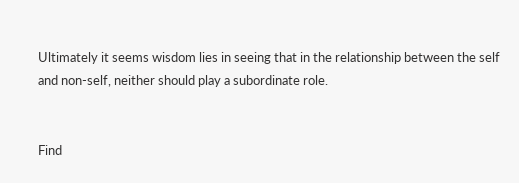Ultimately it seems wisdom lies in seeing that in the relationship between the self and non-self, neither should play a subordinate role.


Find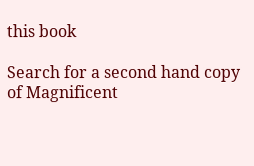this book

Search for a second hand copy of Magnificent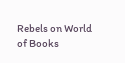Rebels on World of Books